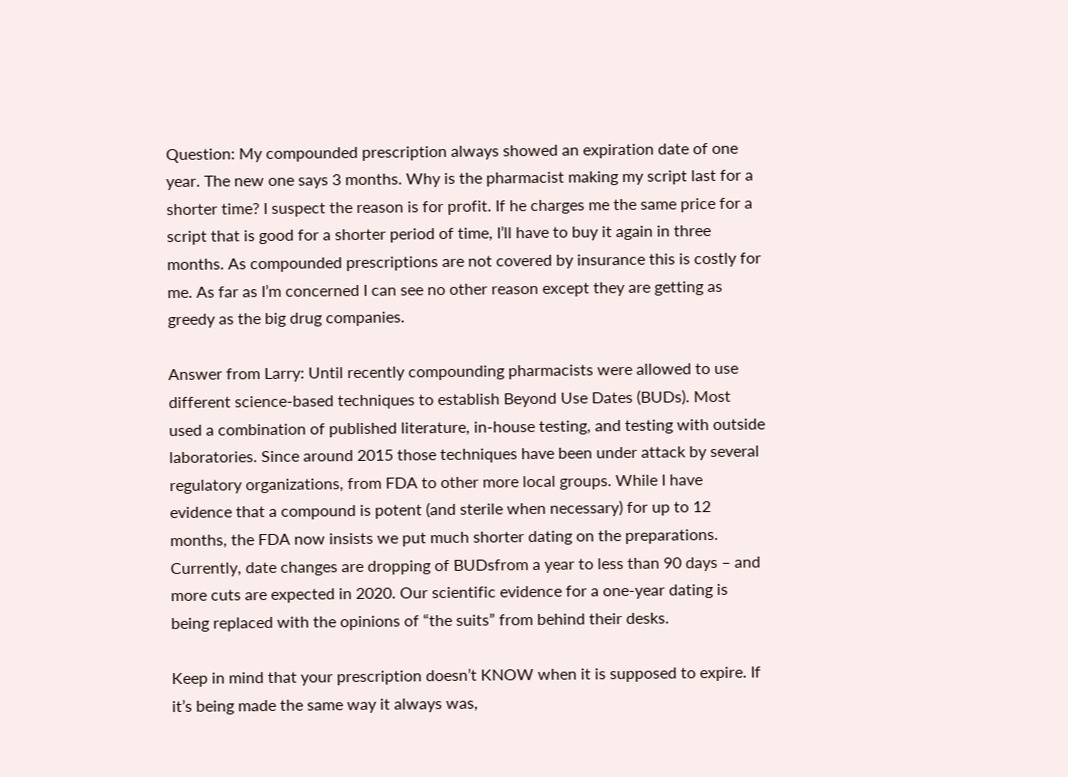Question: My compounded prescription always showed an expiration date of one year. The new one says 3 months. Why is the pharmacist making my script last for a shorter time? I suspect the reason is for profit. If he charges me the same price for a script that is good for a shorter period of time, I’ll have to buy it again in three months. As compounded prescriptions are not covered by insurance this is costly for me. As far as I’m concerned I can see no other reason except they are getting as greedy as the big drug companies.

Answer from Larry: Until recently compounding pharmacists were allowed to use different science-based techniques to establish Beyond Use Dates (BUDs). Most used a combination of published literature, in-house testing, and testing with outside laboratories. Since around 2015 those techniques have been under attack by several regulatory organizations, from FDA to other more local groups. While I have evidence that a compound is potent (and sterile when necessary) for up to 12 months, the FDA now insists we put much shorter dating on the preparations. Currently, date changes are dropping of BUDsfrom a year to less than 90 days – and more cuts are expected in 2020. Our scientific evidence for a one-year dating is being replaced with the opinions of “the suits” from behind their desks.

Keep in mind that your prescription doesn’t KNOW when it is supposed to expire. If it’s being made the same way it always was,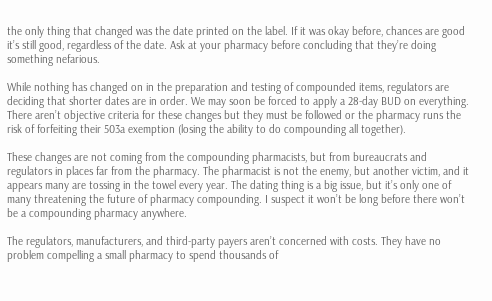the only thing that changed was the date printed on the label. If it was okay before, chances are good it’s still good, regardless of the date. Ask at your pharmacy before concluding that they’re doing something nefarious.

While nothing has changed on in the preparation and testing of compounded items, regulators are deciding that shorter dates are in order. We may soon be forced to apply a 28-day BUD on everything. There aren’t objective criteria for these changes but they must be followed or the pharmacy runs the risk of forfeiting their 503a exemption (losing the ability to do compounding all together).

These changes are not coming from the compounding pharmacists, but from bureaucrats and regulators in places far from the pharmacy. The pharmacist is not the enemy, but another victim, and it appears many are tossing in the towel every year. The dating thing is a big issue, but it’s only one of many threatening the future of pharmacy compounding. I suspect it won’t be long before there won’t be a compounding pharmacy anywhere.

The regulators, manufacturers, and third-party payers aren’t concerned with costs. They have no problem compelling a small pharmacy to spend thousands of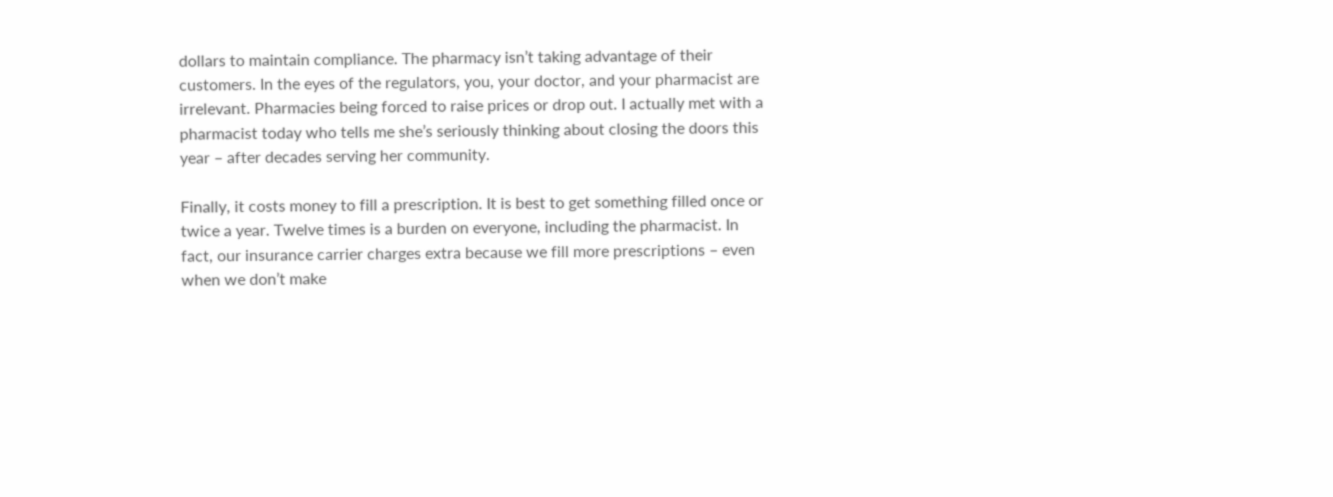dollars to maintain compliance. The pharmacy isn’t taking advantage of their customers. In the eyes of the regulators, you, your doctor, and your pharmacist are irrelevant. Pharmacies being forced to raise prices or drop out. I actually met with a pharmacist today who tells me she’s seriously thinking about closing the doors this year – after decades serving her community.

Finally, it costs money to fill a prescription. It is best to get something filled once or twice a year. Twelve times is a burden on everyone, including the pharmacist. In fact, our insurance carrier charges extra because we fill more prescriptions – even when we don’t make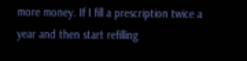more money. If I fill a prescription twice a year and then start refilling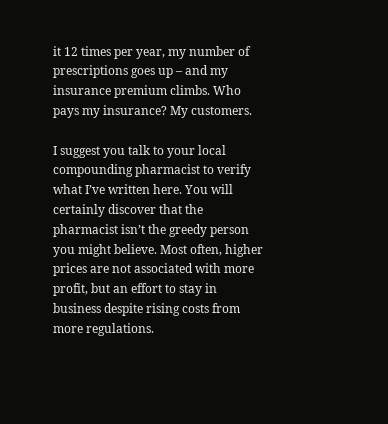it 12 times per year, my number of prescriptions goes up – and my insurance premium climbs. Who pays my insurance? My customers.

I suggest you talk to your local compounding pharmacist to verify what I’ve written here. You will certainly discover that the pharmacist isn’t the greedy person you might believe. Most often, higher prices are not associated with more profit, but an effort to stay in business despite rising costs from more regulations.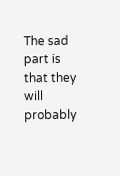The sad part is that they will probably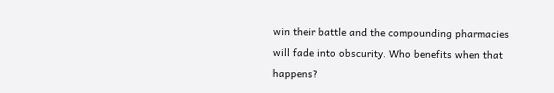win their battle and the compounding pharmacies will fade into obscurity. Who benefits when that happens?